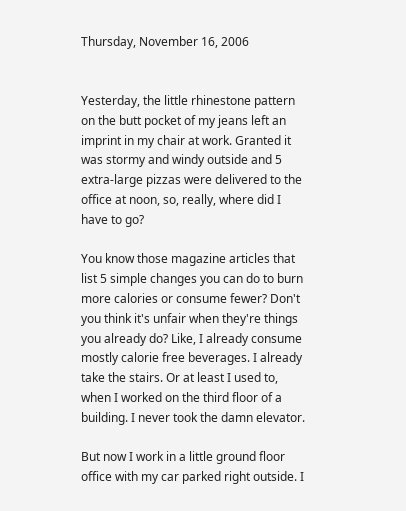Thursday, November 16, 2006


Yesterday, the little rhinestone pattern on the butt pocket of my jeans left an imprint in my chair at work. Granted it was stormy and windy outside and 5 extra-large pizzas were delivered to the office at noon, so, really, where did I have to go?

You know those magazine articles that list 5 simple changes you can do to burn more calories or consume fewer? Don't you think it's unfair when they're things you already do? Like, I already consume mostly calorie free beverages. I already take the stairs. Or at least I used to, when I worked on the third floor of a building. I never took the damn elevator.

But now I work in a little ground floor office with my car parked right outside. I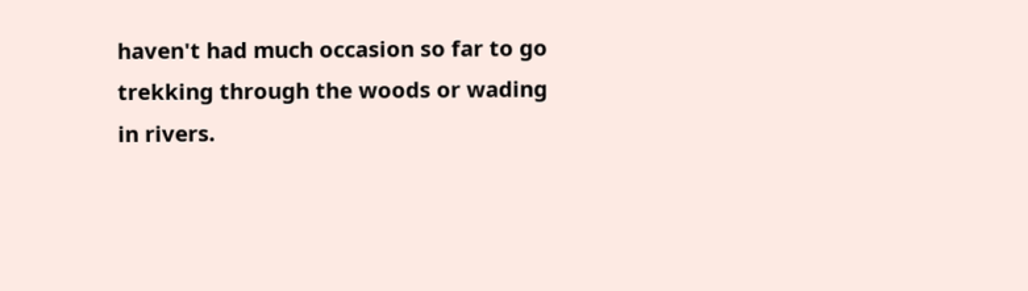haven't had much occasion so far to go trekking through the woods or wading in rivers.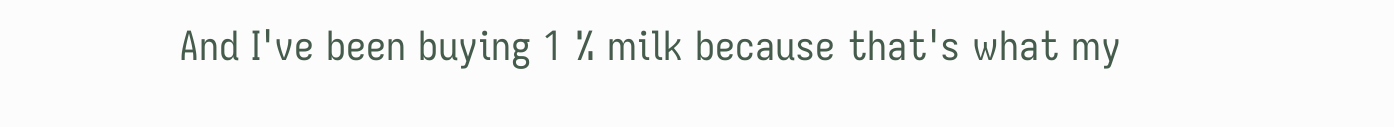And I've been buying 1 % milk because that's what my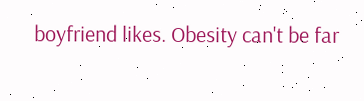boyfriend likes. Obesity can't be far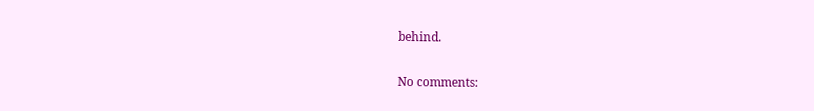behind.

No comments: